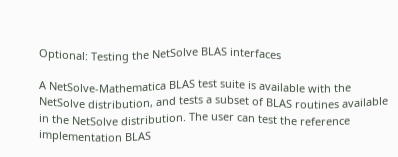Optional: Testing the NetSolve BLAS interfaces

A NetSolve-Mathematica BLAS test suite is available with the NetSolve distribution, and tests a subset of BLAS routines available in the NetSolve distribution. The user can test the reference implementation BLAS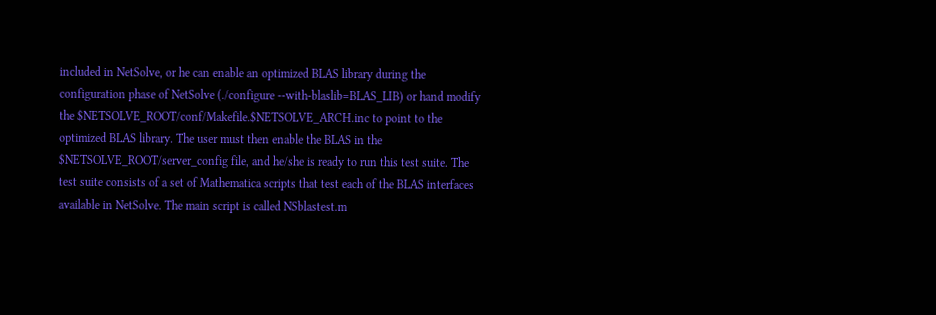included in NetSolve, or he can enable an optimized BLAS library during the configuration phase of NetSolve (./configure --with-blaslib=BLAS_LIB) or hand modify the $NETSOLVE_ROOT/conf/Makefile.$NETSOLVE_ARCH.inc to point to the optimized BLAS library. The user must then enable the BLAS in the $NETSOLVE_ROOT/server_config file, and he/she is ready to run this test suite. The test suite consists of a set of Mathematica scripts that test each of the BLAS interfaces available in NetSolve. The main script is called NSblastest.m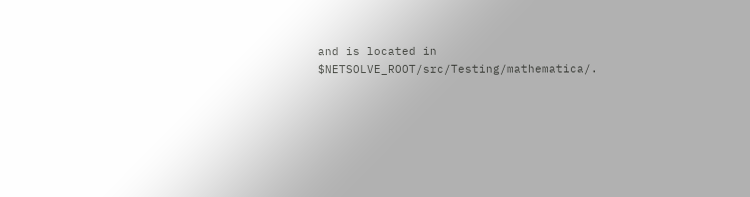and is located in $NETSOLVE_ROOT/src/Testing/mathematica/.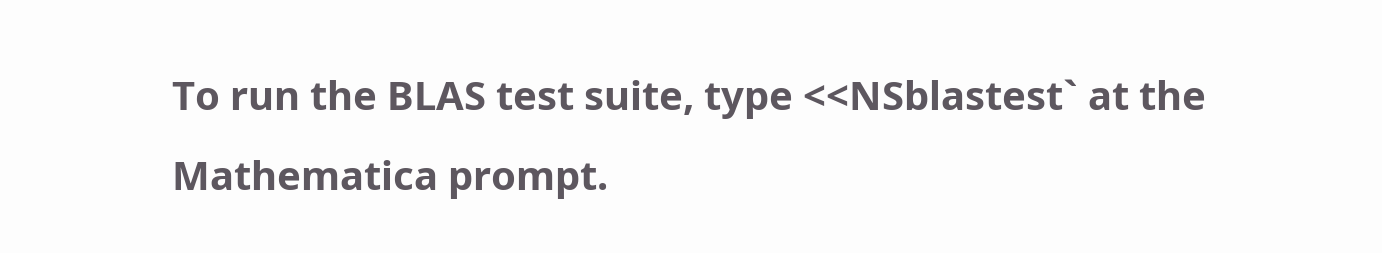To run the BLAS test suite, type <<NSblastest` at the Mathematica prompt.